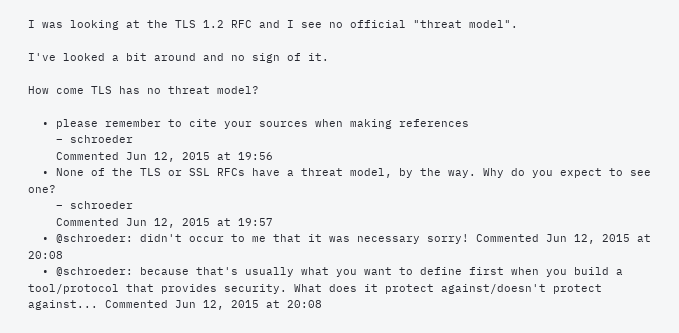I was looking at the TLS 1.2 RFC and I see no official "threat model".

I've looked a bit around and no sign of it.

How come TLS has no threat model?

  • please remember to cite your sources when making references
    – schroeder
    Commented Jun 12, 2015 at 19:56
  • None of the TLS or SSL RFCs have a threat model, by the way. Why do you expect to see one?
    – schroeder
    Commented Jun 12, 2015 at 19:57
  • @schroeder: didn't occur to me that it was necessary sorry! Commented Jun 12, 2015 at 20:08
  • @schroeder: because that's usually what you want to define first when you build a tool/protocol that provides security. What does it protect against/doesn't protect against... Commented Jun 12, 2015 at 20:08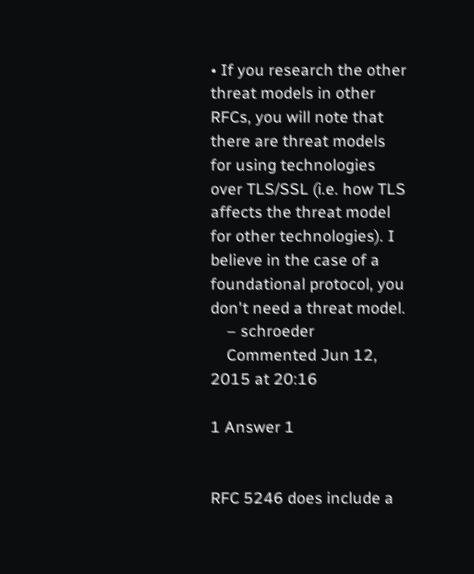• If you research the other threat models in other RFCs, you will note that there are threat models for using technologies over TLS/SSL (i.e. how TLS affects the threat model for other technologies). I believe in the case of a foundational protocol, you don't need a threat model.
    – schroeder
    Commented Jun 12, 2015 at 20:16

1 Answer 1


RFC 5246 does include a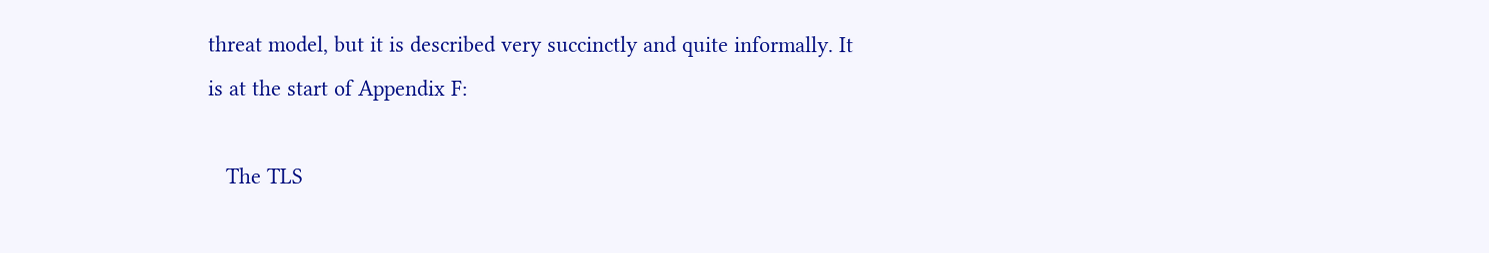threat model, but it is described very succinctly and quite informally. It is at the start of Appendix F:

   The TLS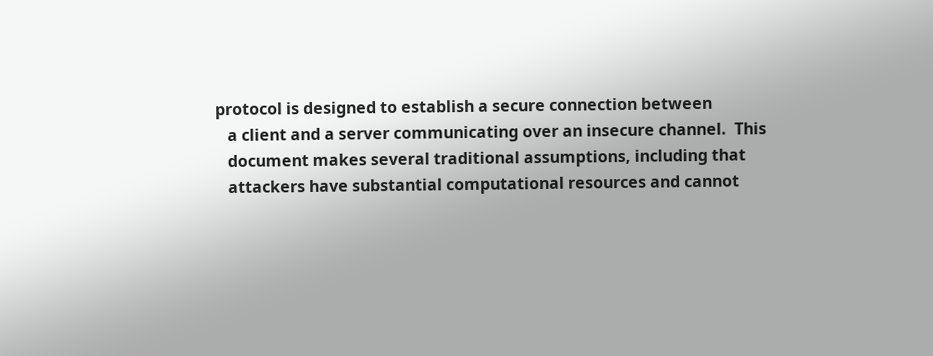protocol is designed to establish a secure connection between
   a client and a server communicating over an insecure channel.  This
   document makes several traditional assumptions, including that
   attackers have substantial computational resources and cannot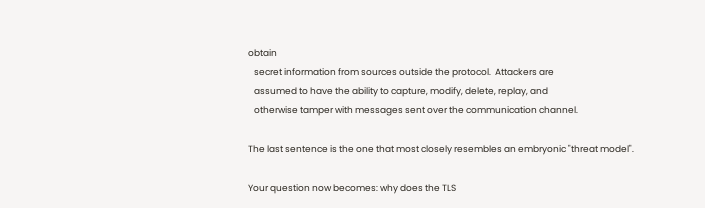obtain
   secret information from sources outside the protocol.  Attackers are
   assumed to have the ability to capture, modify, delete, replay, and
   otherwise tamper with messages sent over the communication channel.

The last sentence is the one that most closely resembles an embryonic "threat model".

Your question now becomes: why does the TLS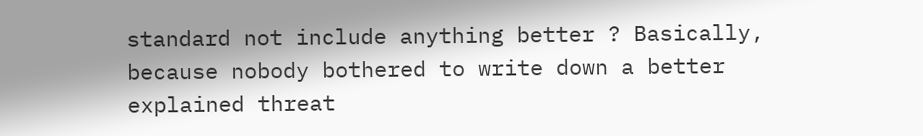standard not include anything better ? Basically, because nobody bothered to write down a better explained threat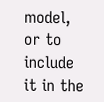model, or to include it in the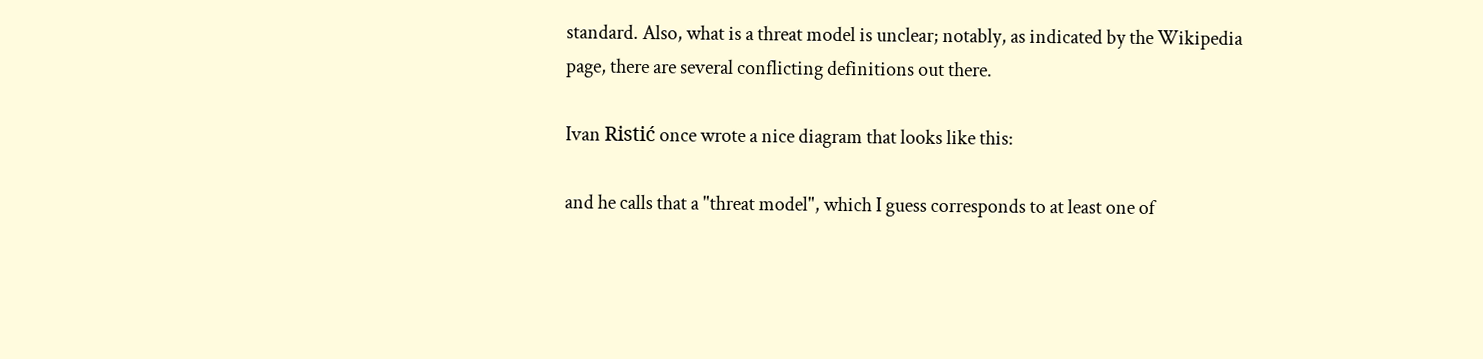standard. Also, what is a threat model is unclear; notably, as indicated by the Wikipedia page, there are several conflicting definitions out there.

Ivan Ristić once wrote a nice diagram that looks like this:

and he calls that a "threat model", which I guess corresponds to at least one of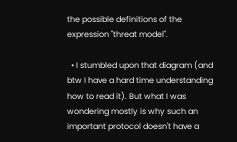the possible definitions of the expression "threat model".

  • I stumbled upon that diagram (and btw I have a hard time understanding how to read it). But what I was wondering mostly is why such an important protocol doesn't have a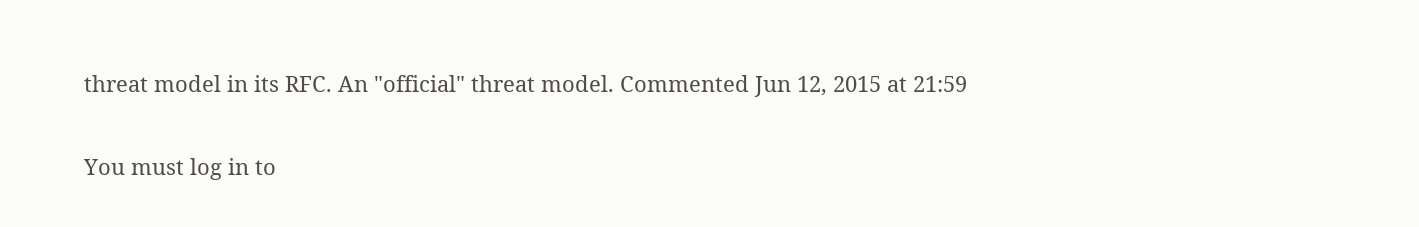threat model in its RFC. An "official" threat model. Commented Jun 12, 2015 at 21:59

You must log in to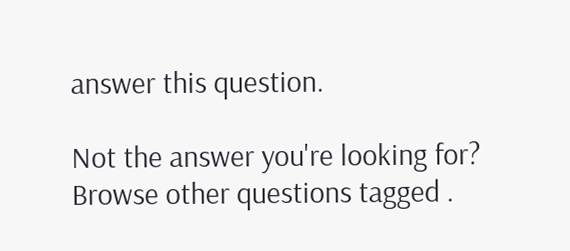answer this question.

Not the answer you're looking for? Browse other questions tagged .